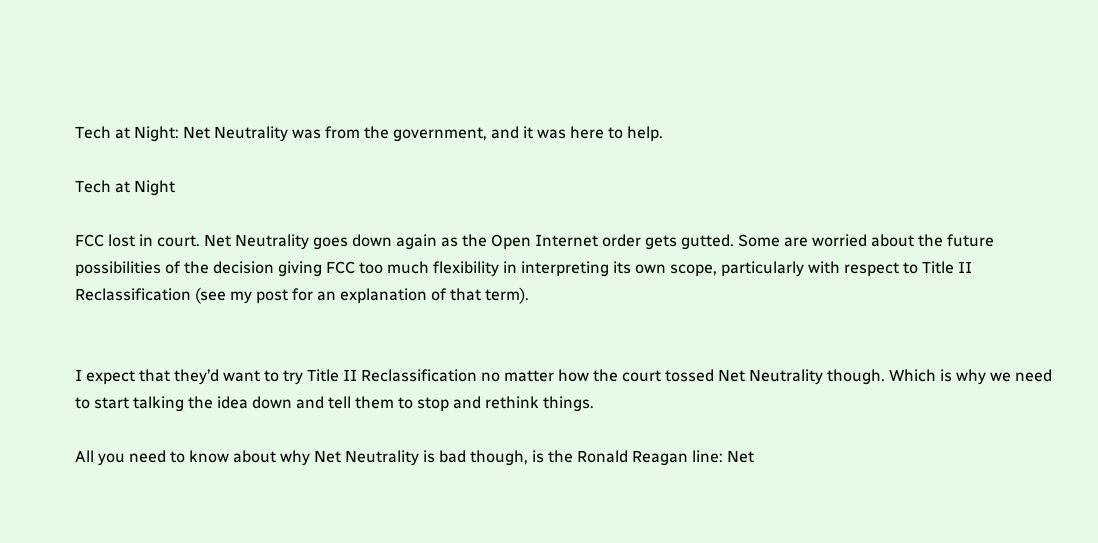Tech at Night: Net Neutrality was from the government, and it was here to help.

Tech at Night

FCC lost in court. Net Neutrality goes down again as the Open Internet order gets gutted. Some are worried about the future possibilities of the decision giving FCC too much flexibility in interpreting its own scope, particularly with respect to Title II Reclassification (see my post for an explanation of that term).


I expect that they’d want to try Title II Reclassification no matter how the court tossed Net Neutrality though. Which is why we need to start talking the idea down and tell them to stop and rethink things.

All you need to know about why Net Neutrality is bad though, is the Ronald Reagan line: Net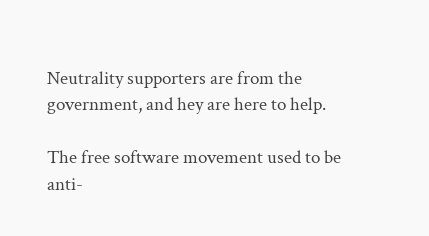Neutrality supporters are from the government, and hey are here to help.

The free software movement used to be anti-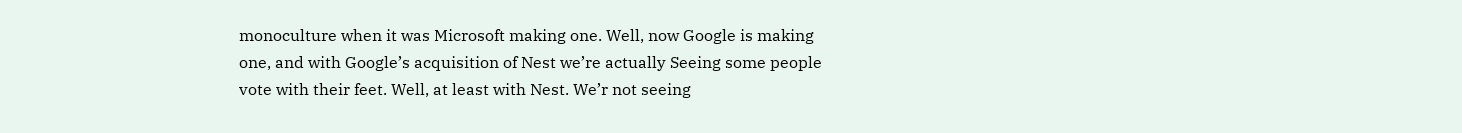monoculture when it was Microsoft making one. Well, now Google is making one, and with Google’s acquisition of Nest we’re actually Seeing some people vote with their feet. Well, at least with Nest. We’r not seeing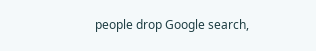people drop Google search,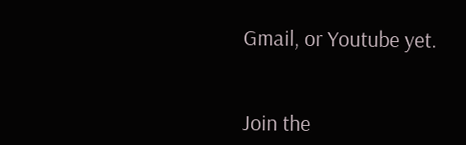Gmail, or Youtube yet.


Join the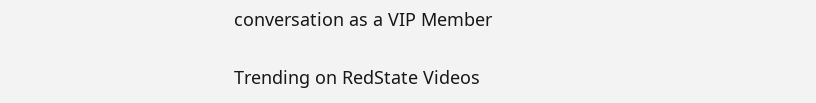conversation as a VIP Member

Trending on RedState Videos